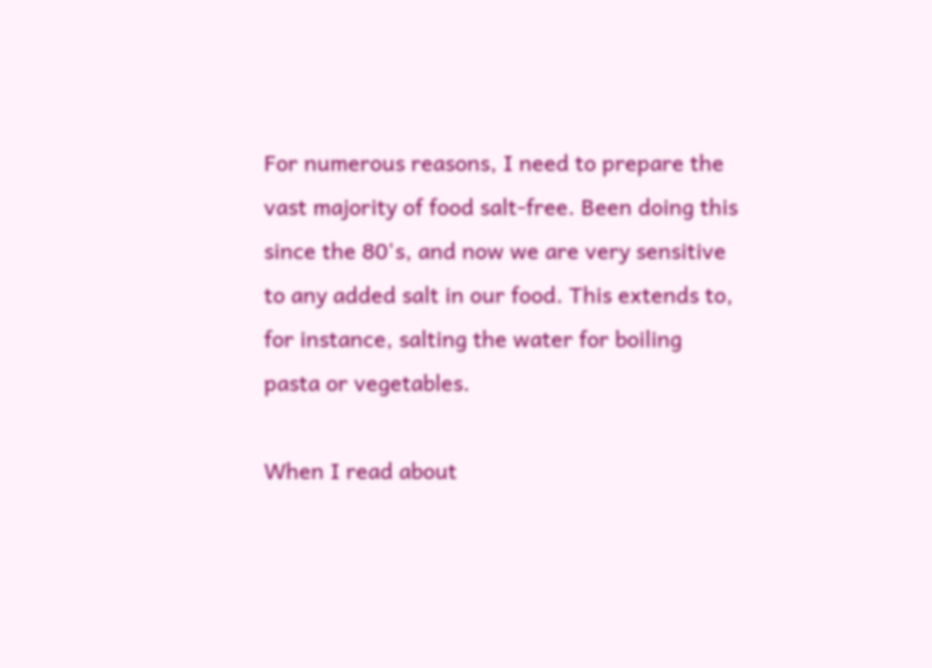For numerous reasons, I need to prepare the vast majority of food salt-free. Been doing this since the 80's, and now we are very sensitive to any added salt in our food. This extends to, for instance, salting the water for boiling pasta or vegetables.

When I read about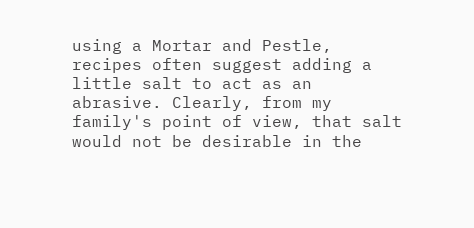using a Mortar and Pestle, recipes often suggest adding a little salt to act as an abrasive. Clearly, from my family's point of view, that salt would not be desirable in the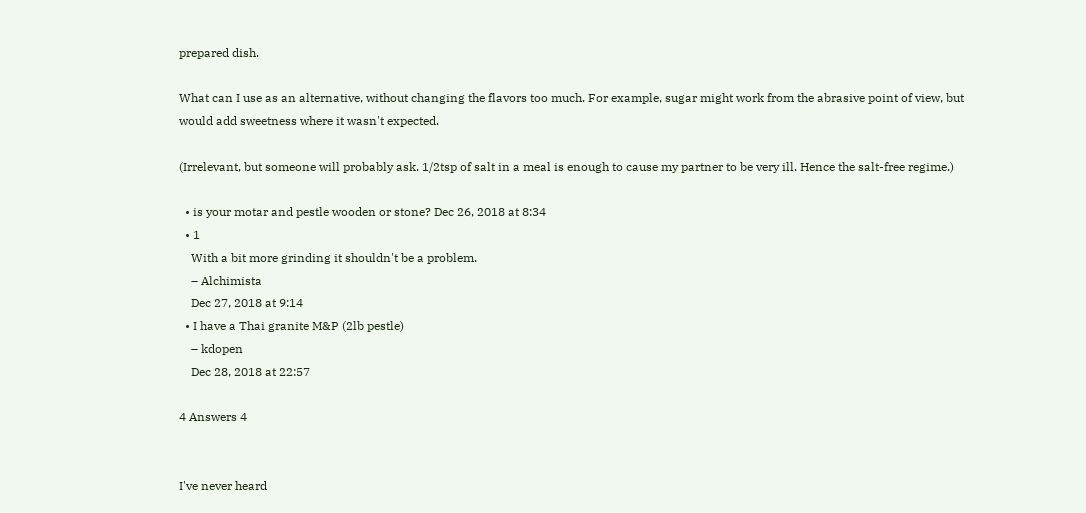prepared dish.

What can I use as an alternative, without changing the flavors too much. For example, sugar might work from the abrasive point of view, but would add sweetness where it wasn't expected.

(Irrelevant, but someone will probably ask. 1/2tsp of salt in a meal is enough to cause my partner to be very ill. Hence the salt-free regime.)

  • is your motar and pestle wooden or stone? Dec 26, 2018 at 8:34
  • 1
    With a bit more grinding it shouldn't be a problem.
    – Alchimista
    Dec 27, 2018 at 9:14
  • I have a Thai granite M&P (2lb pestle)
    – kdopen
    Dec 28, 2018 at 22:57

4 Answers 4


I've never heard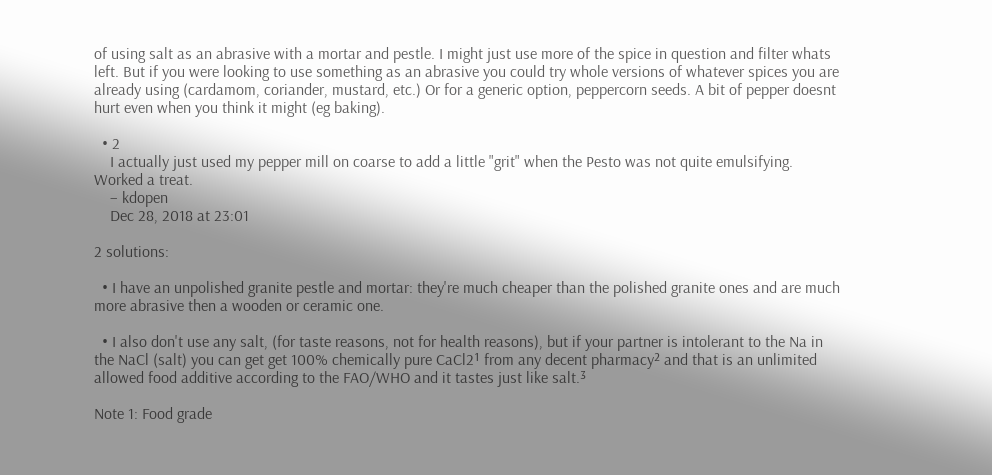of using salt as an abrasive with a mortar and pestle. I might just use more of the spice in question and filter whats left. But if you were looking to use something as an abrasive you could try whole versions of whatever spices you are already using (cardamom, coriander, mustard, etc.) Or for a generic option, peppercorn seeds. A bit of pepper doesnt hurt even when you think it might (eg baking).

  • 2
    I actually just used my pepper mill on coarse to add a little "grit" when the Pesto was not quite emulsifying. Worked a treat.
    – kdopen
    Dec 28, 2018 at 23:01

2 solutions:

  • I have an unpolished granite pestle and mortar: they're much cheaper than the polished granite ones and are much more abrasive then a wooden or ceramic one.

  • I also don't use any salt, (for taste reasons, not for health reasons), but if your partner is intolerant to the Na in the NaCl (salt) you can get get 100% chemically pure CaCl2¹ from any decent pharmacy² and that is an unlimited allowed food additive according to the FAO/WHO and it tastes just like salt.³

Note 1: Food grade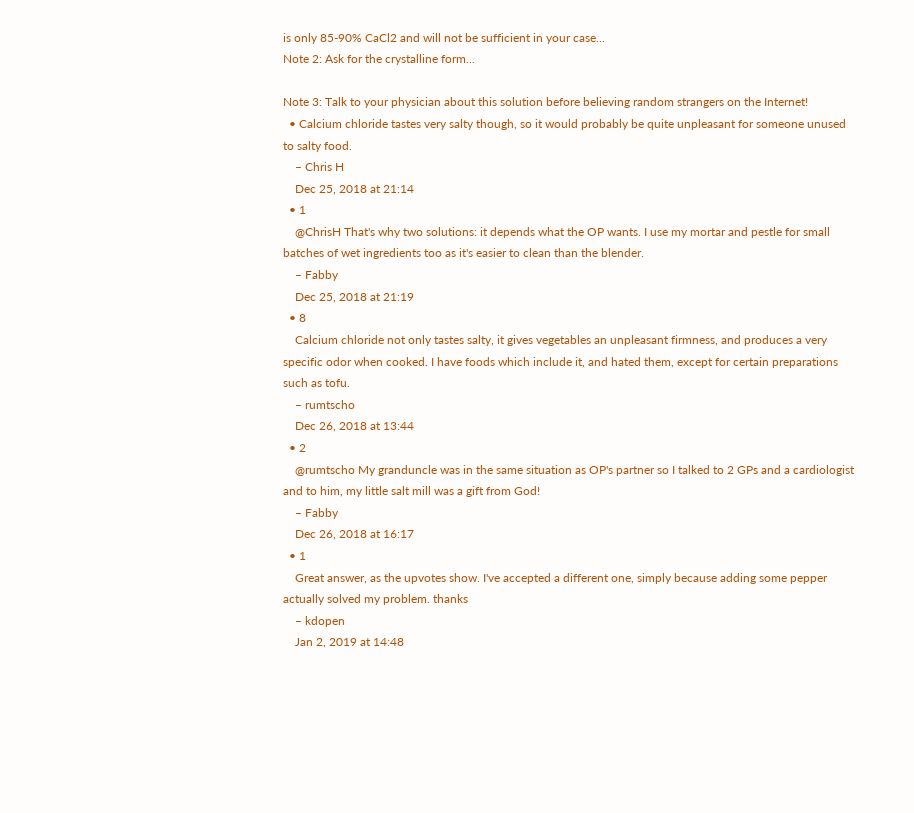is only 85-90% CaCl2 and will not be sufficient in your case...
Note 2: Ask for the crystalline form...

Note 3: Talk to your physician about this solution before believing random strangers on the Internet!
  • Calcium chloride tastes very salty though, so it would probably be quite unpleasant for someone unused to salty food.
    – Chris H
    Dec 25, 2018 at 21:14
  • 1
    @ChrisH That's why two solutions: it depends what the OP wants. I use my mortar and pestle for small batches of wet ingredients too as it's easier to clean than the blender.
    – Fabby
    Dec 25, 2018 at 21:19
  • 8
    Calcium chloride not only tastes salty, it gives vegetables an unpleasant firmness, and produces a very specific odor when cooked. I have foods which include it, and hated them, except for certain preparations such as tofu.
    – rumtscho
    Dec 26, 2018 at 13:44
  • 2
    @rumtscho My granduncle was in the same situation as OP's partner so I talked to 2 GPs and a cardiologist and to him, my little salt mill was a gift from God!
    – Fabby
    Dec 26, 2018 at 16:17
  • 1
    Great answer, as the upvotes show. I've accepted a different one, simply because adding some pepper actually solved my problem. thanks
    – kdopen
    Jan 2, 2019 at 14:48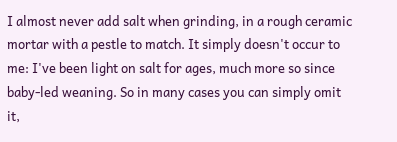I almost never add salt when grinding, in a rough ceramic mortar with a pestle to match. It simply doesn't occur to me: I've been light on salt for ages, much more so since baby-led weaning. So in many cases you can simply omit it,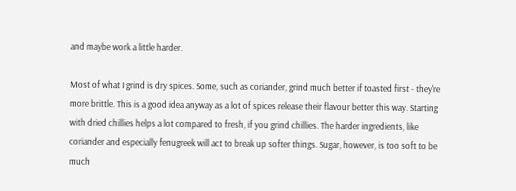and maybe work a little harder.

Most of what I grind is dry spices. Some, such as coriander, grind much better if toasted first - they're more brittle. This is a good idea anyway as a lot of spices release their flavour better this way. Starting with dried chillies helps a lot compared to fresh, if you grind chillies. The harder ingredients, like coriander and especially fenugreek will act to break up softer things. Sugar, however, is too soft to be much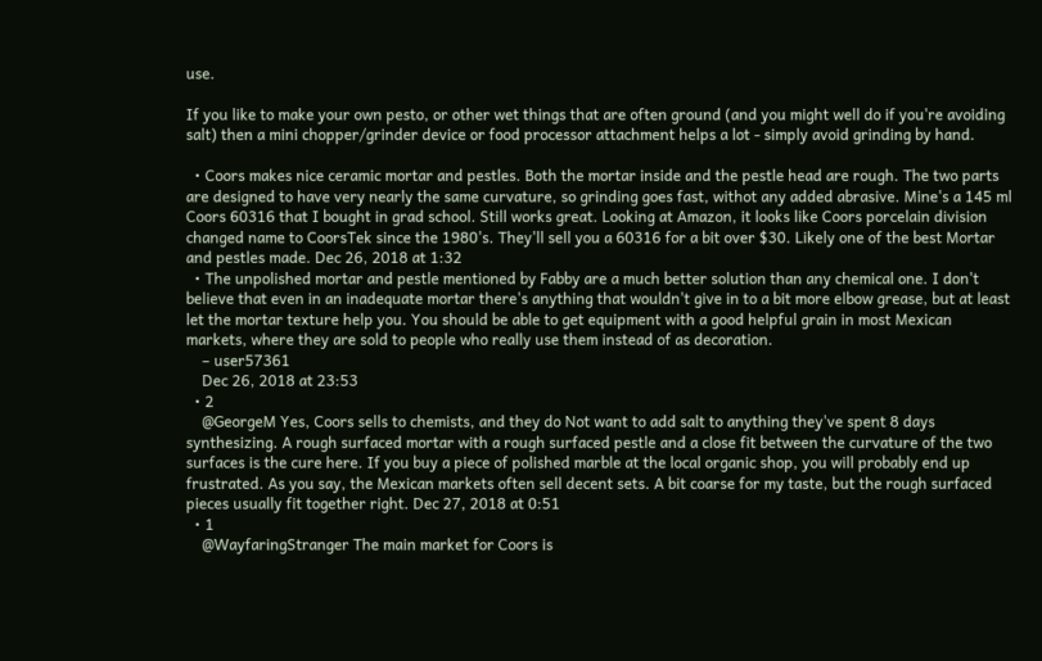use.

If you like to make your own pesto, or other wet things that are often ground (and you might well do if you're avoiding salt) then a mini chopper/grinder device or food processor attachment helps a lot - simply avoid grinding by hand.

  • Coors makes nice ceramic mortar and pestles. Both the mortar inside and the pestle head are rough. The two parts are designed to have very nearly the same curvature, so grinding goes fast, withot any added abrasive. Mine's a 145 ml Coors 60316 that I bought in grad school. Still works great. Looking at Amazon, it looks like Coors porcelain division changed name to CoorsTek since the 1980's. They'll sell you a 60316 for a bit over $30. Likely one of the best Mortar and pestles made. Dec 26, 2018 at 1:32
  • The unpolished mortar and pestle mentioned by Fabby are a much better solution than any chemical one. I don't believe that even in an inadequate mortar there's anything that wouldn't give in to a bit more elbow grease, but at least let the mortar texture help you. You should be able to get equipment with a good helpful grain in most Mexican markets, where they are sold to people who really use them instead of as decoration.
    – user57361
    Dec 26, 2018 at 23:53
  • 2
    @GeorgeM Yes, Coors sells to chemists, and they do Not want to add salt to anything they've spent 8 days synthesizing. A rough surfaced mortar with a rough surfaced pestle and a close fit between the curvature of the two surfaces is the cure here. If you buy a piece of polished marble at the local organic shop, you will probably end up frustrated. As you say, the Mexican markets often sell decent sets. A bit coarse for my taste, but the rough surfaced pieces usually fit together right. Dec 27, 2018 at 0:51
  • 1
    @WayfaringStranger The main market for Coors is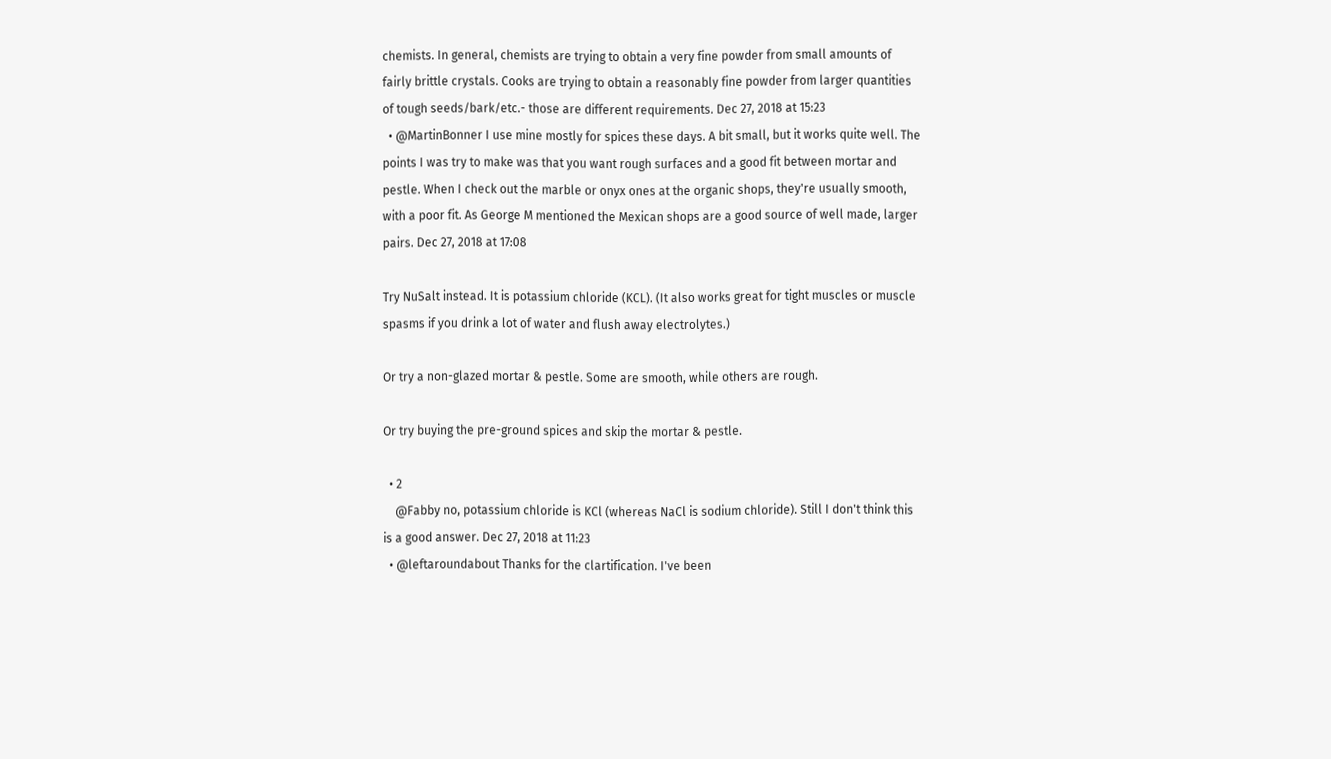chemists. In general, chemists are trying to obtain a very fine powder from small amounts of fairly brittle crystals. Cooks are trying to obtain a reasonably fine powder from larger quantities of tough seeds/bark/etc.- those are different requirements. Dec 27, 2018 at 15:23
  • @MartinBonner I use mine mostly for spices these days. A bit small, but it works quite well. The points I was try to make was that you want rough surfaces and a good fit between mortar and pestle. When I check out the marble or onyx ones at the organic shops, they're usually smooth, with a poor fit. As George M mentioned the Mexican shops are a good source of well made, larger pairs. Dec 27, 2018 at 17:08

Try NuSalt instead. It is potassium chloride (KCL). (It also works great for tight muscles or muscle spasms if you drink a lot of water and flush away electrolytes.)

Or try a non-glazed mortar & pestle. Some are smooth, while others are rough.

Or try buying the pre-ground spices and skip the mortar & pestle.

  • 2
    @Fabby no, potassium chloride is KCl (whereas NaCl is sodium chloride). Still I don't think this is a good answer. Dec 27, 2018 at 11:23
  • @leftaroundabout Thanks for the clartification. I've been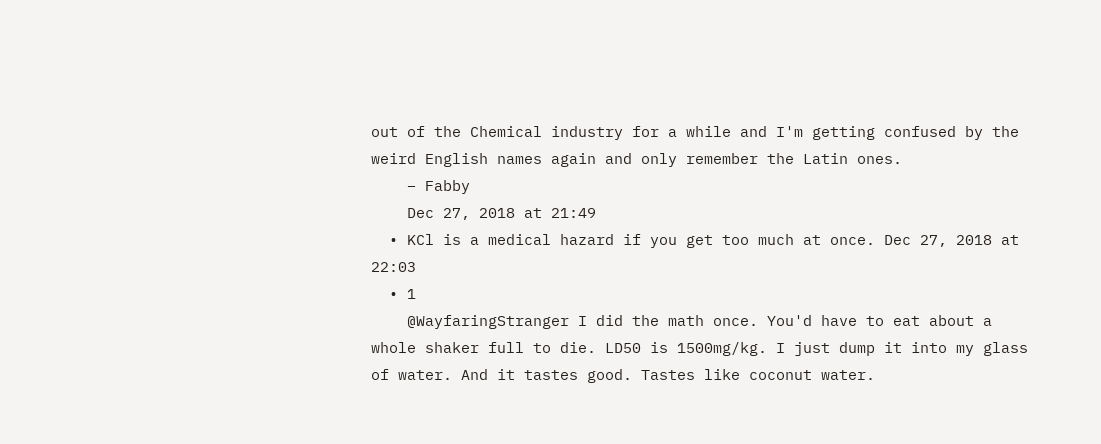out of the Chemical industry for a while and I'm getting confused by the weird English names again and only remember the Latin ones.
    – Fabby
    Dec 27, 2018 at 21:49
  • KCl is a medical hazard if you get too much at once. Dec 27, 2018 at 22:03
  • 1
    @WayfaringStranger I did the math once. You'd have to eat about a whole shaker full to die. LD50 is 1500mg/kg. I just dump it into my glass of water. And it tastes good. Tastes like coconut water.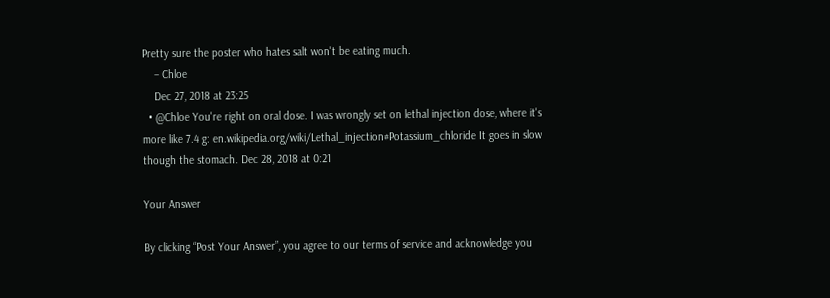Pretty sure the poster who hates salt won't be eating much.
    – Chloe
    Dec 27, 2018 at 23:25
  • @Chloe You're right on oral dose. I was wrongly set on lethal injection dose, where it's more like 7.4 g: en.wikipedia.org/wiki/Lethal_injection#Potassium_chloride It goes in slow though the stomach. Dec 28, 2018 at 0:21

Your Answer

By clicking “Post Your Answer”, you agree to our terms of service and acknowledge you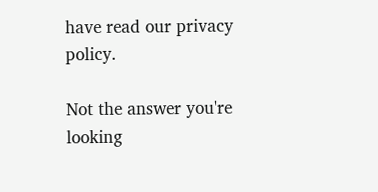have read our privacy policy.

Not the answer you're looking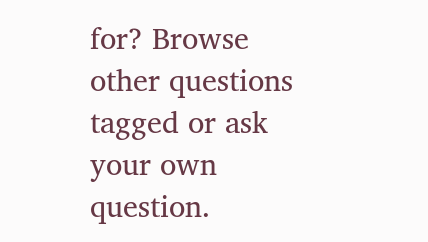for? Browse other questions tagged or ask your own question.